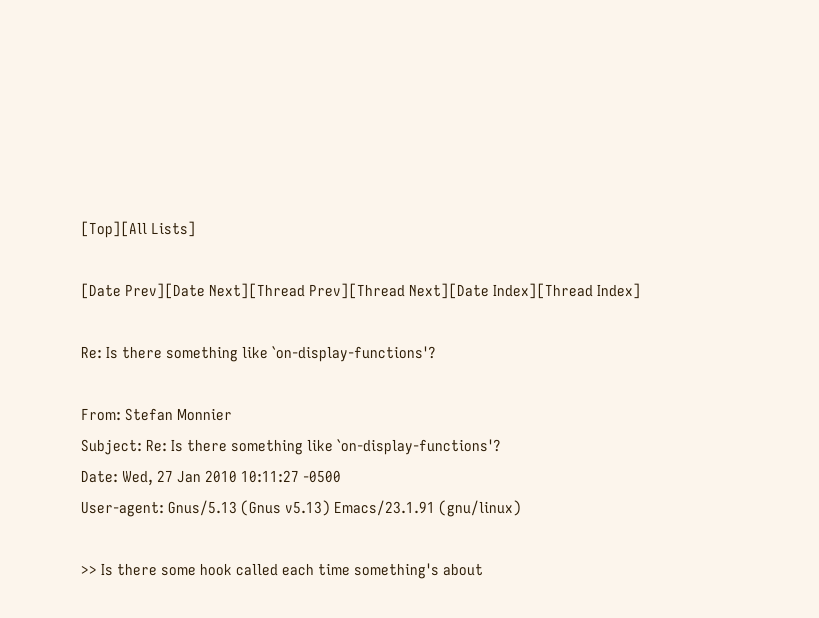[Top][All Lists]

[Date Prev][Date Next][Thread Prev][Thread Next][Date Index][Thread Index]

Re: Is there something like `on-display-functions'?

From: Stefan Monnier
Subject: Re: Is there something like `on-display-functions'?
Date: Wed, 27 Jan 2010 10:11:27 -0500
User-agent: Gnus/5.13 (Gnus v5.13) Emacs/23.1.91 (gnu/linux)

>> Is there some hook called each time something's about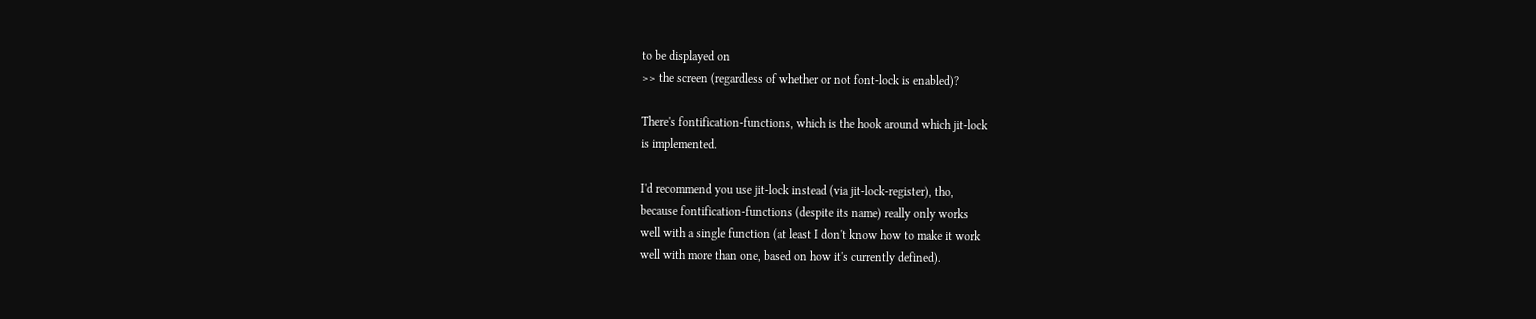to be displayed on
>> the screen (regardless of whether or not font-lock is enabled)?

There's fontification-functions, which is the hook around which jit-lock
is implemented.

I'd recommend you use jit-lock instead (via jit-lock-register), tho,
because fontification-functions (despite its name) really only works
well with a single function (at least I don't know how to make it work
well with more than one, based on how it's currently defined).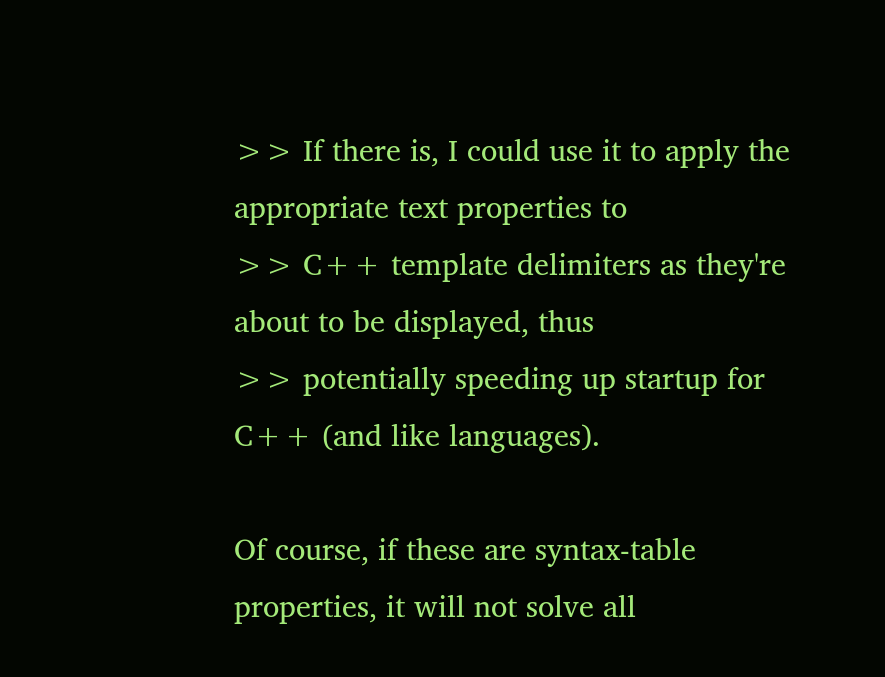>> If there is, I could use it to apply the appropriate text properties to
>> C++ template delimiters as they're about to be displayed, thus
>> potentially speeding up startup for C++ (and like languages).

Of course, if these are syntax-table properties, it will not solve all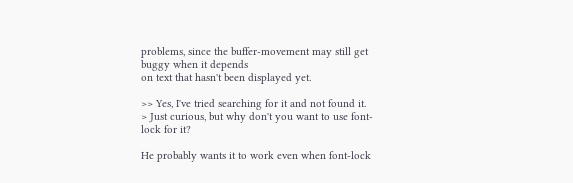problems, since the buffer-movement may still get buggy when it depends
on text that hasn't been displayed yet.

>> Yes, I've tried searching for it and not found it.
> Just curious, but why don't you want to use font-lock for it?

He probably wants it to work even when font-lock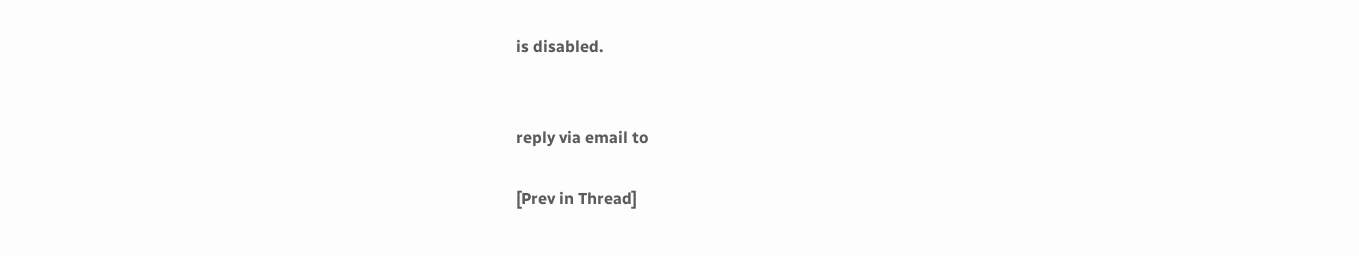is disabled.


reply via email to

[Prev in Thread]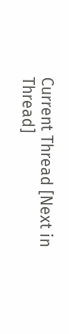Current Thread [Next in Thread]